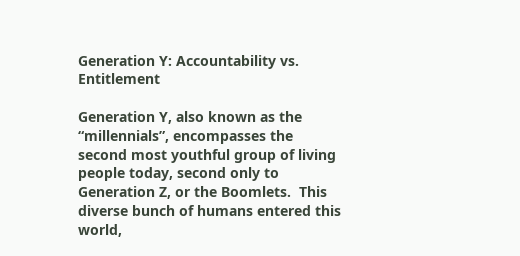Generation Y: Accountability vs. Entitlement

Generation Y, also known as the “millennials”, encompasses the second most youthful group of living people today, second only to Generation Z, or the Boomlets.  This diverse bunch of humans entered this world,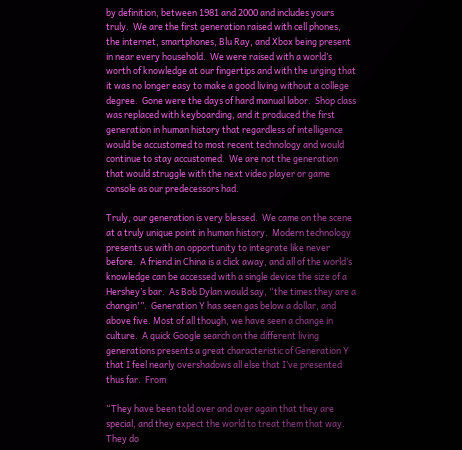by definition, between 1981 and 2000 and includes yours truly.  We are the first generation raised with cell phones, the internet, smartphones, Blu Ray, and Xbox being present in near every household.  We were raised with a world’s worth of knowledge at our fingertips and with the urging that it was no longer easy to make a good living without a college degree.  Gone were the days of hard manual labor.  Shop class was replaced with keyboarding, and it produced the first generation in human history that regardless of intelligence would be accustomed to most recent technology and would continue to stay accustomed.  We are not the generation that would struggle with the next video player or game console as our predecessors had.

Truly, our generation is very blessed.  We came on the scene at a truly unique point in human history.  Modern technology presents us with an opportunity to integrate like never before.  A friend in China is a click away, and all of the world’s knowledge can be accessed with a single device the size of a Hershey’s bar.  As Bob Dylan would say, “the times they are a changin'”.  Generation Y has seen gas below a dollar, and above five. Most of all though, we have seen a change in culture.  A quick Google search on the different living generations presents a great characteristic of Generation Y that I feel nearly overshadows all else that I’ve presented thus far.  From

“They have been told over and over again that they are special, and they expect the world to treat them that way.  They do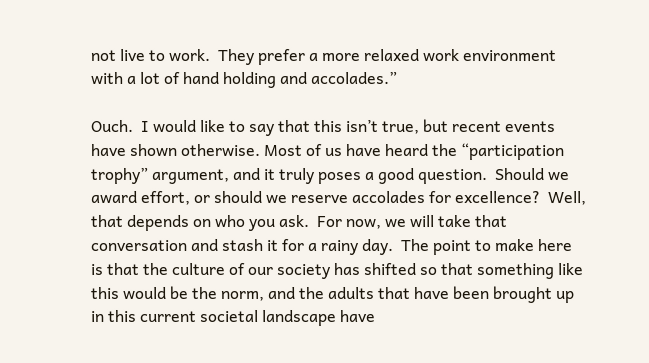not live to work.  They prefer a more relaxed work environment with a lot of hand holding and accolades.”

Ouch.  I would like to say that this isn’t true, but recent events have shown otherwise. Most of us have heard the “participation trophy” argument, and it truly poses a good question.  Should we award effort, or should we reserve accolades for excellence?  Well, that depends on who you ask.  For now, we will take that conversation and stash it for a rainy day.  The point to make here is that the culture of our society has shifted so that something like this would be the norm, and the adults that have been brought up in this current societal landscape have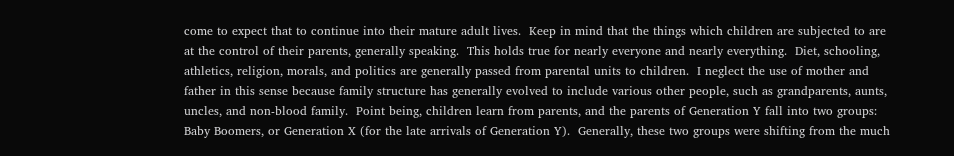come to expect that to continue into their mature adult lives.  Keep in mind that the things which children are subjected to are at the control of their parents, generally speaking.  This holds true for nearly everyone and nearly everything.  Diet, schooling, athletics, religion, morals, and politics are generally passed from parental units to children.  I neglect the use of mother and father in this sense because family structure has generally evolved to include various other people, such as grandparents, aunts, uncles, and non-blood family.  Point being, children learn from parents, and the parents of Generation Y fall into two groups:  Baby Boomers, or Generation X (for the late arrivals of Generation Y).  Generally, these two groups were shifting from the much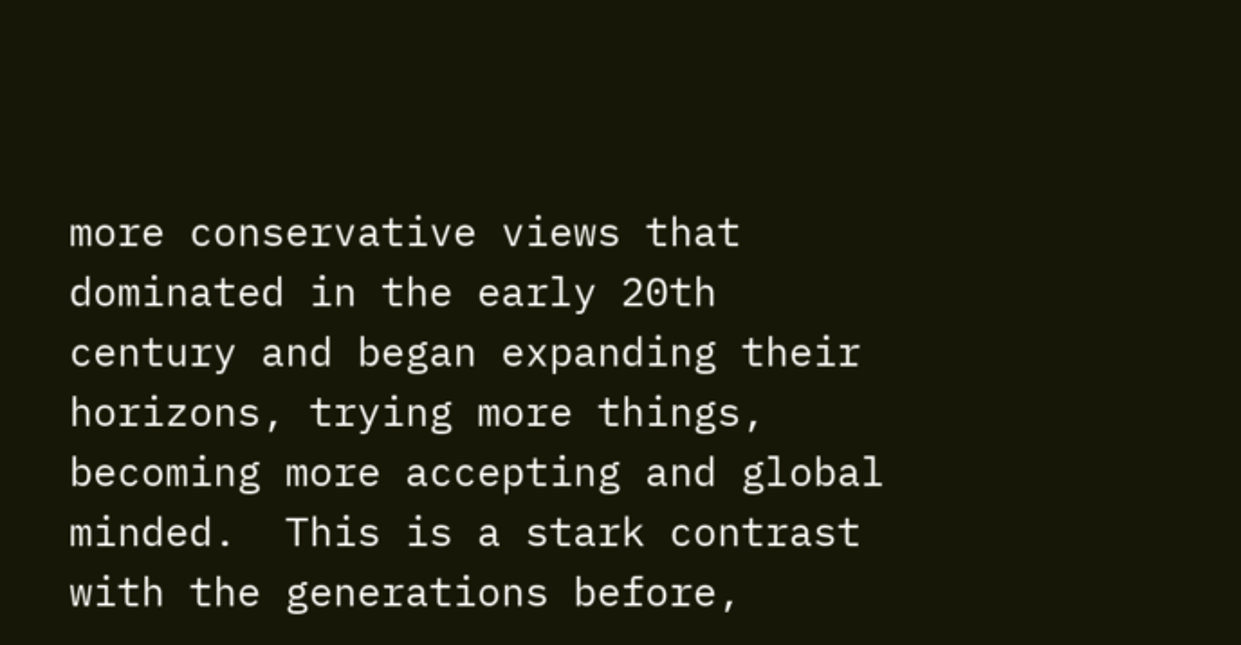more conservative views that dominated in the early 20th century and began expanding their horizons, trying more things, becoming more accepting and global minded.  This is a stark contrast with the generations before,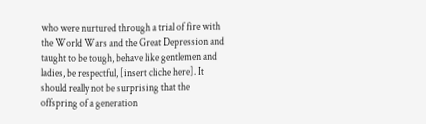who were nurtured through a trial of fire with the World Wars and the Great Depression and taught to be tough, behave like gentlemen and ladies, be respectful, [insert cliche here]. It should really not be surprising that the offspring of a generation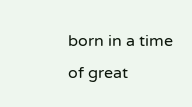born in a time of great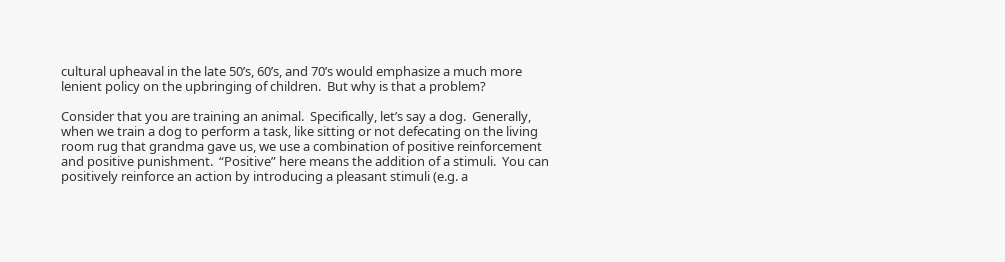cultural upheaval in the late 50’s, 60’s, and 70’s would emphasize a much more lenient policy on the upbringing of children.  But why is that a problem?

Consider that you are training an animal.  Specifically, let’s say a dog.  Generally, when we train a dog to perform a task, like sitting or not defecating on the living room rug that grandma gave us, we use a combination of positive reinforcement and positive punishment.  “Positive” here means the addition of a stimuli.  You can positively reinforce an action by introducing a pleasant stimuli (e.g. a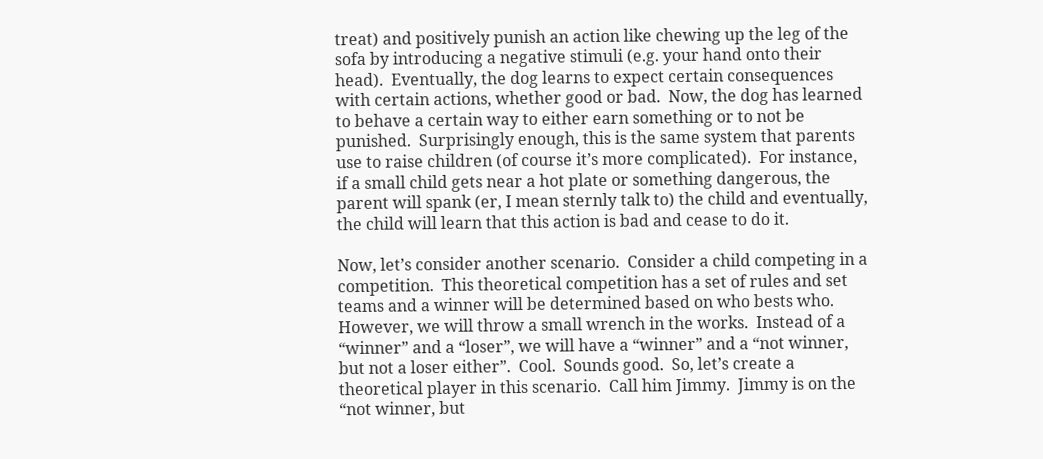treat) and positively punish an action like chewing up the leg of the sofa by introducing a negative stimuli (e.g. your hand onto their head).  Eventually, the dog learns to expect certain consequences with certain actions, whether good or bad.  Now, the dog has learned to behave a certain way to either earn something or to not be punished.  Surprisingly enough, this is the same system that parents use to raise children (of course it’s more complicated).  For instance, if a small child gets near a hot plate or something dangerous, the parent will spank (er, I mean sternly talk to) the child and eventually, the child will learn that this action is bad and cease to do it.

Now, let’s consider another scenario.  Consider a child competing in a competition.  This theoretical competition has a set of rules and set teams and a winner will be determined based on who bests who.  However, we will throw a small wrench in the works.  Instead of a “winner” and a “loser”, we will have a “winner” and a “not winner, but not a loser either”.  Cool.  Sounds good.  So, let’s create a theoretical player in this scenario.  Call him Jimmy.  Jimmy is on the “not winner, but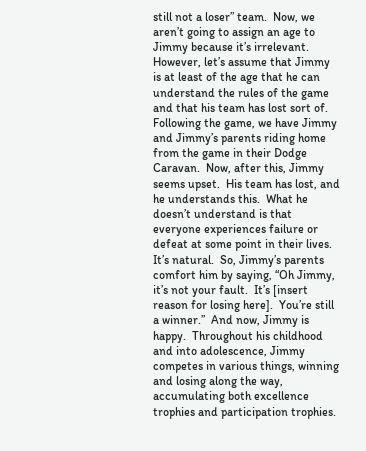still not a loser” team.  Now, we aren’t going to assign an age to Jimmy because it’s irrelevant.  However, let’s assume that Jimmy is at least of the age that he can understand the rules of the game and that his team has lost sort of.  Following the game, we have Jimmy and Jimmy’s parents riding home from the game in their Dodge Caravan.  Now, after this, Jimmy seems upset.  His team has lost, and he understands this.  What he doesn’t understand is that everyone experiences failure or defeat at some point in their lives.  It’s natural.  So, Jimmy’s parents comfort him by saying, “Oh Jimmy, it’s not your fault.  It’s [insert reason for losing here].  You’re still a winner.”  And now, Jimmy is happy.  Throughout his childhood and into adolescence, Jimmy competes in various things, winning and losing along the way, accumulating both excellence trophies and participation trophies.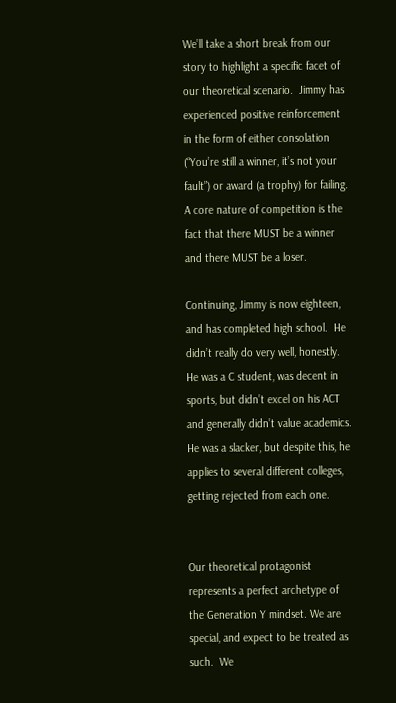We’ll take a short break from our story to highlight a specific facet of our theoretical scenario.  Jimmy has experienced positive reinforcement in the form of either consolation (“You’re still a winner, it’s not your fault”) or award (a trophy) for failing.  A core nature of competition is the fact that there MUST be a winner and there MUST be a loser.

Continuing, Jimmy is now eighteen, and has completed high school.  He didn’t really do very well, honestly.  He was a C student, was decent in sports, but didn’t excel on his ACT and generally didn’t value academics.  He was a slacker, but despite this, he applies to several different colleges, getting rejected from each one.


Our theoretical protagonist represents a perfect archetype of the Generation Y mindset. We are special, and expect to be treated as such.  We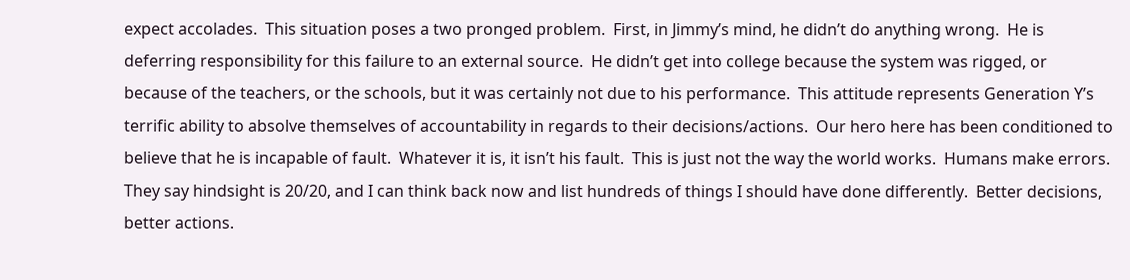expect accolades.  This situation poses a two pronged problem.  First, in Jimmy’s mind, he didn’t do anything wrong.  He is deferring responsibility for this failure to an external source.  He didn’t get into college because the system was rigged, or because of the teachers, or the schools, but it was certainly not due to his performance.  This attitude represents Generation Y’s terrific ability to absolve themselves of accountability in regards to their decisions/actions.  Our hero here has been conditioned to believe that he is incapable of fault.  Whatever it is, it isn’t his fault.  This is just not the way the world works.  Humans make errors.  They say hindsight is 20/20, and I can think back now and list hundreds of things I should have done differently.  Better decisions, better actions.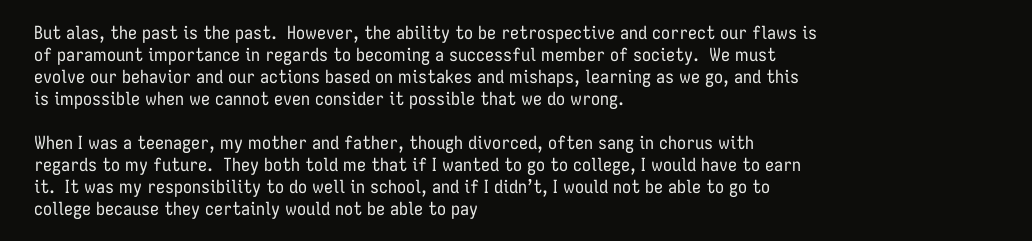But alas, the past is the past.  However, the ability to be retrospective and correct our flaws is of paramount importance in regards to becoming a successful member of society.  We must evolve our behavior and our actions based on mistakes and mishaps, learning as we go, and this is impossible when we cannot even consider it possible that we do wrong.

When I was a teenager, my mother and father, though divorced, often sang in chorus with regards to my future.  They both told me that if I wanted to go to college, I would have to earn it.  It was my responsibility to do well in school, and if I didn’t, I would not be able to go to college because they certainly would not be able to pay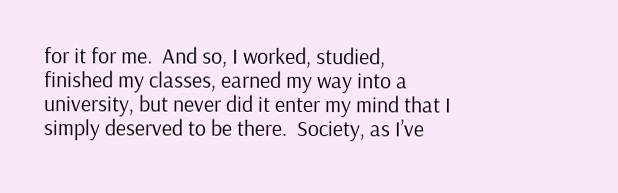for it for me.  And so, I worked, studied, finished my classes, earned my way into a university, but never did it enter my mind that I simply deserved to be there.  Society, as I’ve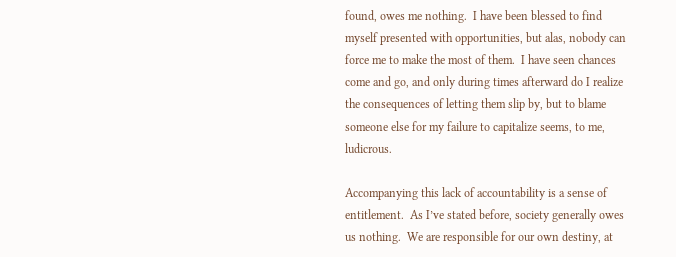found, owes me nothing.  I have been blessed to find myself presented with opportunities, but alas, nobody can force me to make the most of them.  I have seen chances come and go, and only during times afterward do I realize the consequences of letting them slip by, but to blame someone else for my failure to capitalize seems, to me, ludicrous.

Accompanying this lack of accountability is a sense of entitlement.  As I’ve stated before, society generally owes us nothing.  We are responsible for our own destiny, at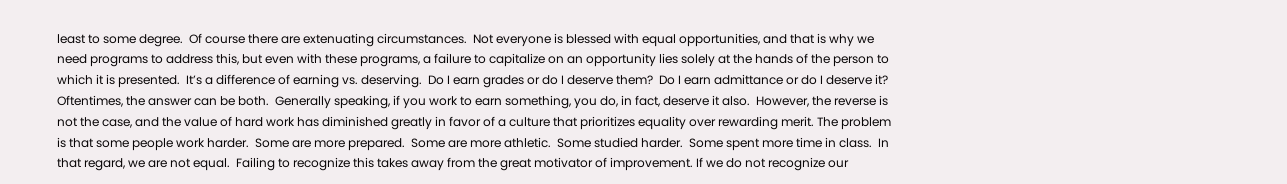least to some degree.  Of course there are extenuating circumstances.  Not everyone is blessed with equal opportunities, and that is why we need programs to address this, but even with these programs, a failure to capitalize on an opportunity lies solely at the hands of the person to which it is presented.  It’s a difference of earning vs. deserving.  Do I earn grades or do I deserve them?  Do I earn admittance or do I deserve it?  Oftentimes, the answer can be both.  Generally speaking, if you work to earn something, you do, in fact, deserve it also.  However, the reverse is not the case, and the value of hard work has diminished greatly in favor of a culture that prioritizes equality over rewarding merit. The problem is that some people work harder.  Some are more prepared.  Some are more athletic.  Some studied harder.  Some spent more time in class.  In that regard, we are not equal.  Failing to recognize this takes away from the great motivator of improvement. If we do not recognize our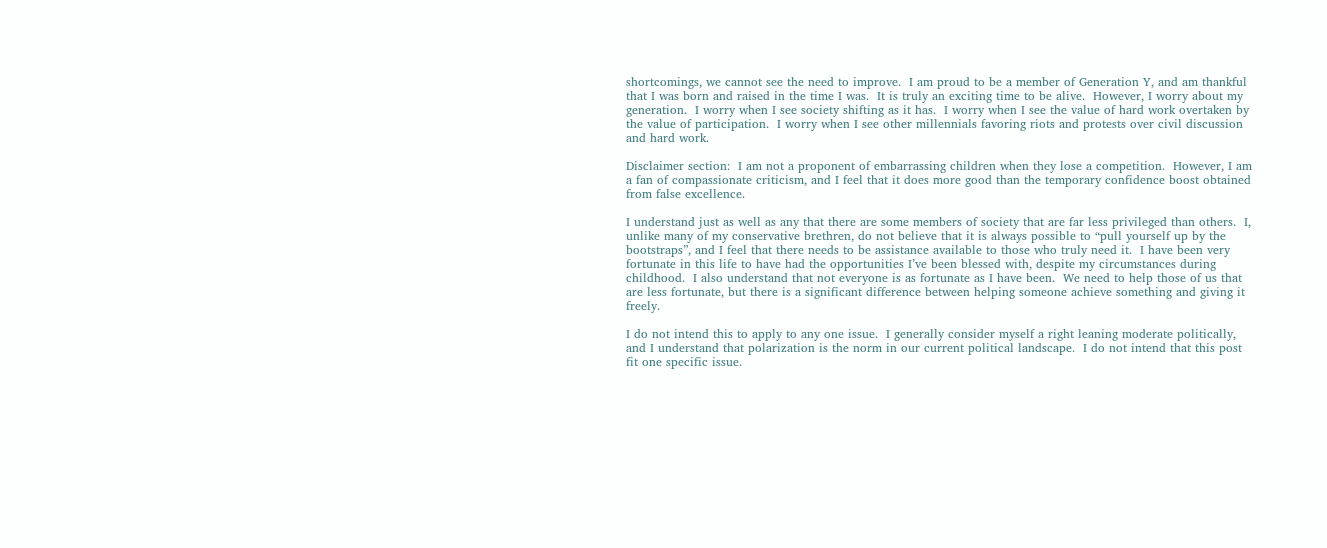shortcomings, we cannot see the need to improve.  I am proud to be a member of Generation Y, and am thankful that I was born and raised in the time I was.  It is truly an exciting time to be alive.  However, I worry about my generation.  I worry when I see society shifting as it has.  I worry when I see the value of hard work overtaken by the value of participation.  I worry when I see other millennials favoring riots and protests over civil discussion and hard work.

Disclaimer section:  I am not a proponent of embarrassing children when they lose a competition.  However, I am a fan of compassionate criticism, and I feel that it does more good than the temporary confidence boost obtained from false excellence.

I understand just as well as any that there are some members of society that are far less privileged than others.  I, unlike many of my conservative brethren, do not believe that it is always possible to “pull yourself up by the bootstraps”, and I feel that there needs to be assistance available to those who truly need it.  I have been very fortunate in this life to have had the opportunities I’ve been blessed with, despite my circumstances during childhood.  I also understand that not everyone is as fortunate as I have been.  We need to help those of us that are less fortunate, but there is a significant difference between helping someone achieve something and giving it freely.

I do not intend this to apply to any one issue.  I generally consider myself a right leaning moderate politically, and I understand that polarization is the norm in our current political landscape.  I do not intend that this post fit one specific issue.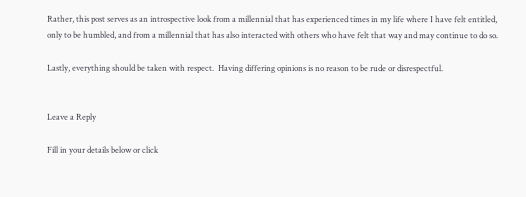Rather, this post serves as an introspective look from a millennial that has experienced times in my life where I have felt entitled, only to be humbled, and from a millennial that has also interacted with others who have felt that way and may continue to do so.

Lastly, everything should be taken with respect.  Having differing opinions is no reason to be rude or disrespectful.


Leave a Reply

Fill in your details below or click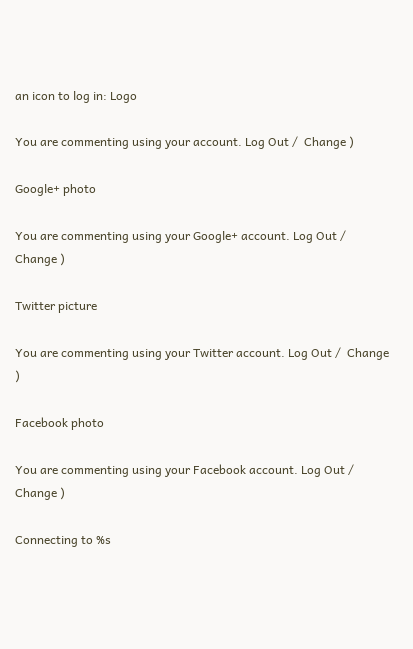an icon to log in: Logo

You are commenting using your account. Log Out /  Change )

Google+ photo

You are commenting using your Google+ account. Log Out /  Change )

Twitter picture

You are commenting using your Twitter account. Log Out /  Change )

Facebook photo

You are commenting using your Facebook account. Log Out /  Change )

Connecting to %s